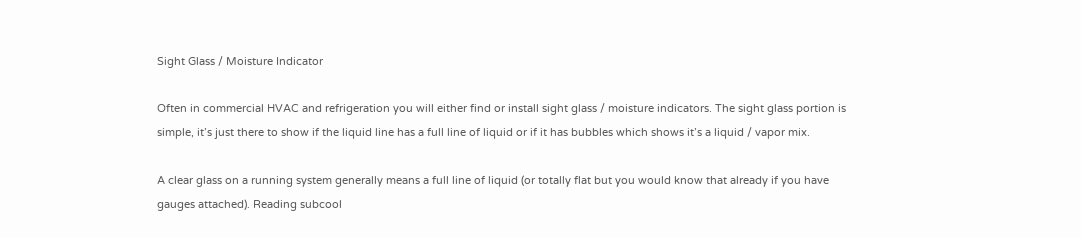Sight Glass / Moisture Indicator

Often in commercial HVAC and refrigeration you will either find or install sight glass / moisture indicators. The sight glass portion is simple, it’s just there to show if the liquid line has a full line of liquid or if it has bubbles which shows it’s a liquid / vapor mix.

A clear glass on a running system generally means a full line of liquid (or totally flat but you would know that already if you have gauges attached). Reading subcool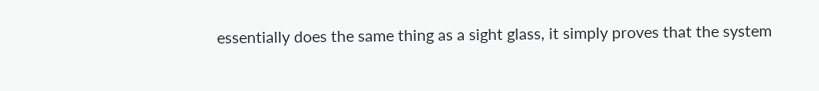essentially does the same thing as a sight glass, it simply proves that the system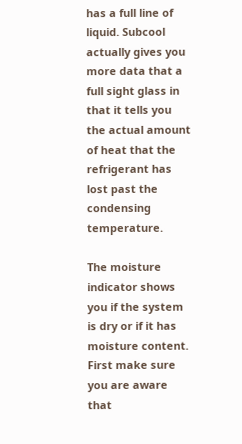has a full line of liquid. Subcool actually gives you more data that a full sight glass in that it tells you the actual amount of heat that the refrigerant has lost past the condensing temperature.

The moisture indicator shows you if the system is dry or if it has moisture content. First make sure you are aware that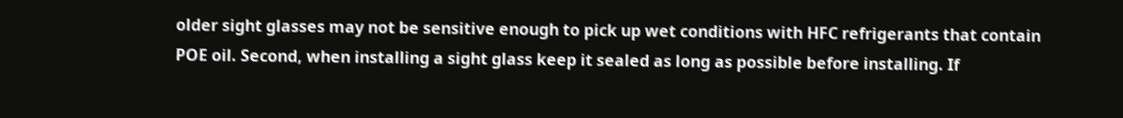older sight glasses may not be sensitive enough to pick up wet conditions with HFC refrigerants that contain POE oil. Second, when installing a sight glass keep it sealed as long as possible before installing. If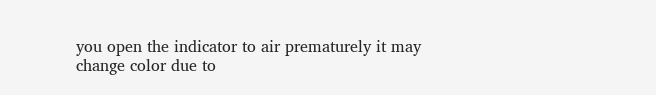you open the indicator to air prematurely it may change color due to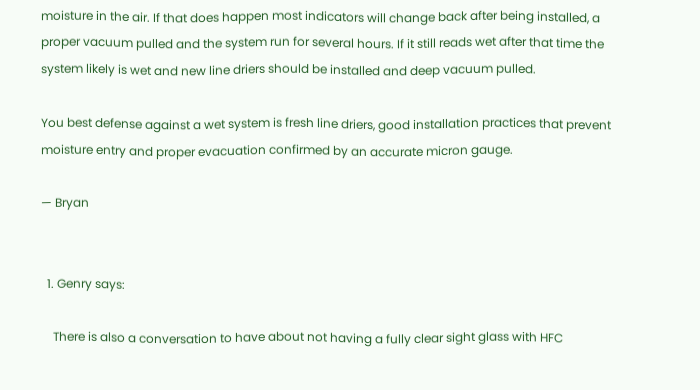moisture in the air. If that does happen most indicators will change back after being installed, a proper vacuum pulled and the system run for several hours. If it still reads wet after that time the system likely is wet and new line driers should be installed and deep vacuum pulled.

You best defense against a wet system is fresh line driers, good installation practices that prevent moisture entry and proper evacuation confirmed by an accurate micron gauge.

— Bryan


  1. Genry says:

    There is also a conversation to have about not having a fully clear sight glass with HFC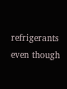refrigerants even though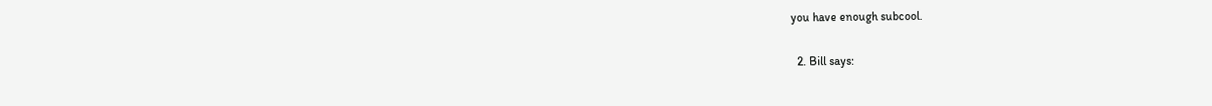you have enough subcool.

  2. Bill says: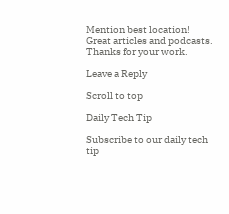Mention best location! Great articles and podcasts. Thanks for your work.

Leave a Reply

Scroll to top

Daily Tech Tip

Subscribe to our daily tech tip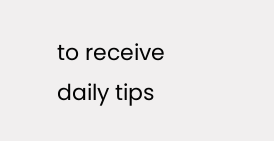to receive daily tips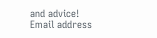and advice!
Email address